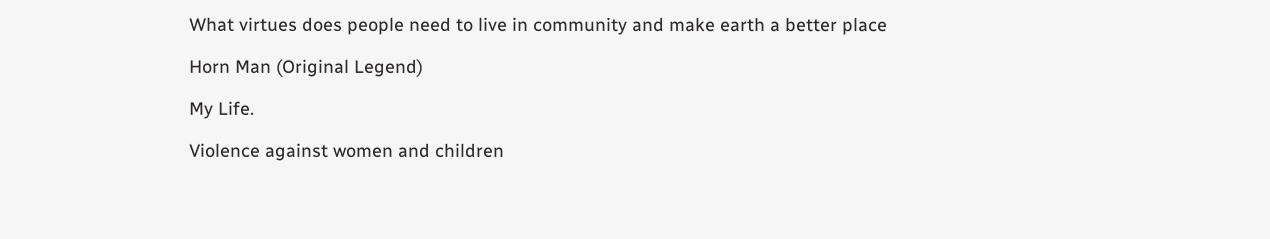What virtues does people need to live in community and make earth a better place

Horn Man (Original Legend)

My Life.

Violence against women and children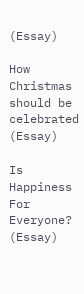(Essay)

How Christmas should be celebrated (Essay)

Is Happiness For Everyone? (Essay)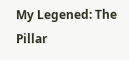My Legened: The Pillar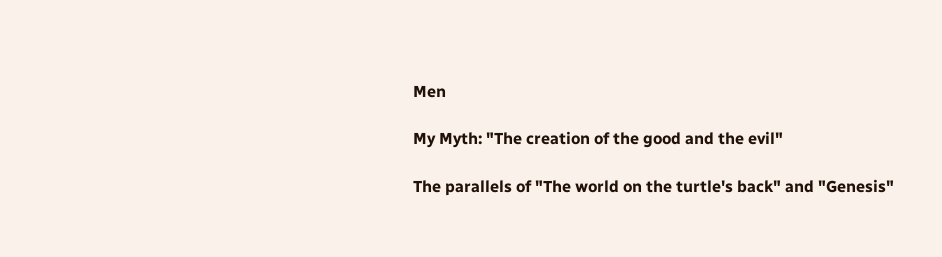Men

My Myth: "The creation of the good and the evil"

The parallels of "The world on the turtle's back" and "Genesis"